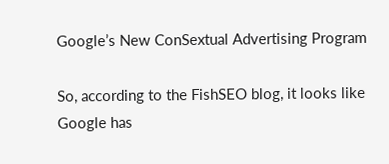Google’s New ConSextual Advertising Program

So, according to the FishSEO blog, it looks like Google has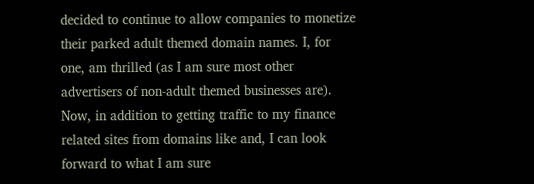decided to continue to allow companies to monetize their parked adult themed domain names. I, for one, am thrilled (as I am sure most other advertisers of non-adult themed businesses are). Now, in addition to getting traffic to my finance related sites from domains like and, I can look forward to what I am sure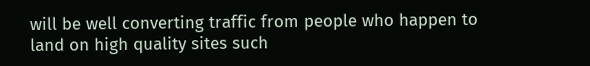will be well converting traffic from people who happen to land on high quality sites such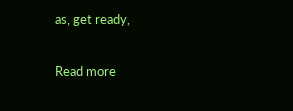as, get ready,

Read more